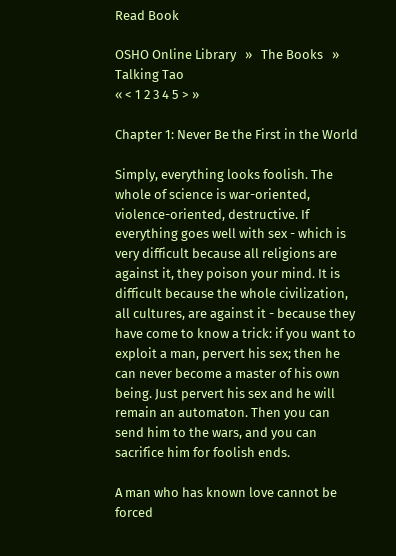Read Book

OSHO Online Library   »   The Books   »   Talking Tao
« < 1 2 3 4 5 > »

Chapter 1: Never Be the First in the World

Simply, everything looks foolish. The whole of science is war-oriented, violence-oriented, destructive. If everything goes well with sex - which is very difficult because all religions are against it, they poison your mind. It is difficult because the whole civilization, all cultures, are against it - because they have come to know a trick: if you want to exploit a man, pervert his sex; then he can never become a master of his own being. Just pervert his sex and he will remain an automaton. Then you can send him to the wars, and you can sacrifice him for foolish ends.

A man who has known love cannot be forced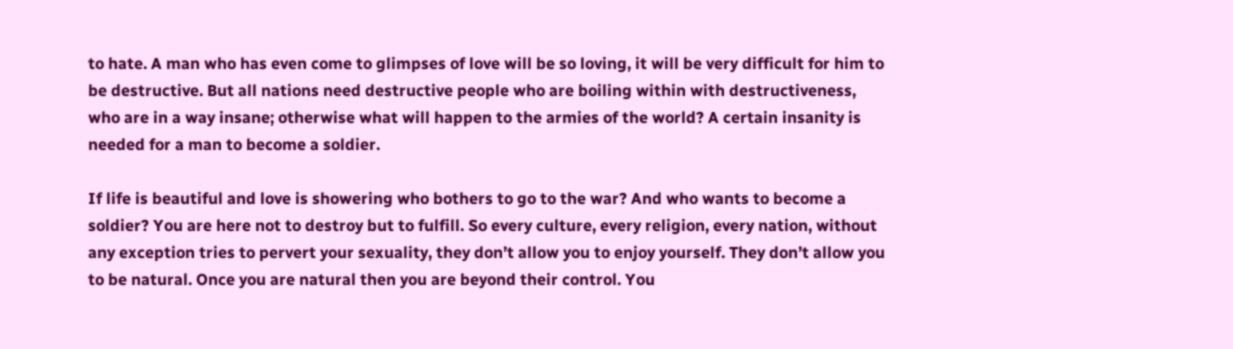to hate. A man who has even come to glimpses of love will be so loving, it will be very difficult for him to be destructive. But all nations need destructive people who are boiling within with destructiveness, who are in a way insane; otherwise what will happen to the armies of the world? A certain insanity is needed for a man to become a soldier.

If life is beautiful and love is showering who bothers to go to the war? And who wants to become a soldier? You are here not to destroy but to fulfill. So every culture, every religion, every nation, without any exception tries to pervert your sexuality, they don’t allow you to enjoy yourself. They don’t allow you to be natural. Once you are natural then you are beyond their control. You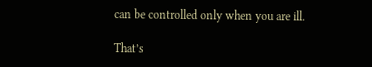can be controlled only when you are ill.

That’s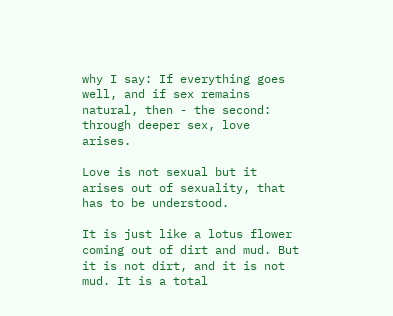why I say: If everything goes well, and if sex remains natural, then - the second: through deeper sex, love arises.

Love is not sexual but it arises out of sexuality, that has to be understood.

It is just like a lotus flower coming out of dirt and mud. But it is not dirt, and it is not mud. It is a total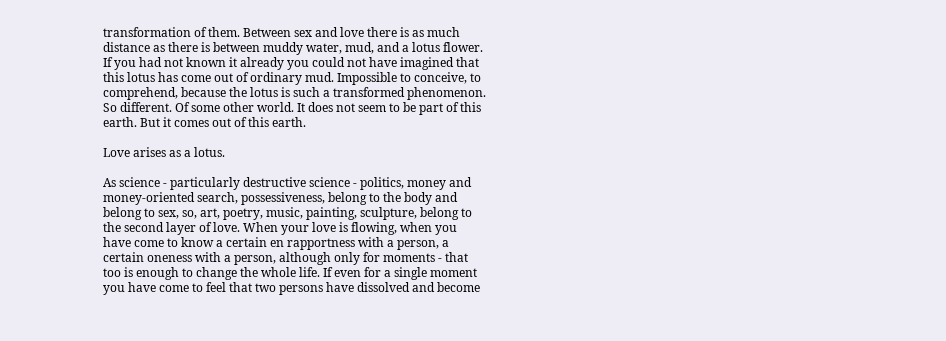transformation of them. Between sex and love there is as much distance as there is between muddy water, mud, and a lotus flower. If you had not known it already you could not have imagined that this lotus has come out of ordinary mud. Impossible to conceive, to comprehend, because the lotus is such a transformed phenomenon. So different. Of some other world. It does not seem to be part of this earth. But it comes out of this earth.

Love arises as a lotus.

As science - particularly destructive science - politics, money and money-oriented search, possessiveness, belong to the body and belong to sex, so, art, poetry, music, painting, sculpture, belong to the second layer of love. When your love is flowing, when you have come to know a certain en rapportness with a person, a certain oneness with a person, although only for moments - that too is enough to change the whole life. If even for a single moment you have come to feel that two persons have dissolved and become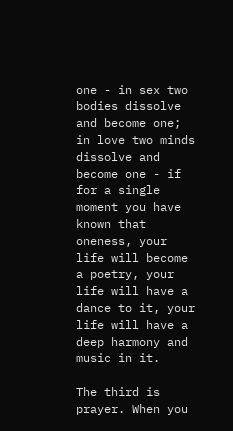one - in sex two bodies dissolve and become one; in love two minds dissolve and become one - if for a single moment you have known that oneness, your life will become a poetry, your life will have a dance to it, your life will have a deep harmony and music in it.

The third is prayer. When you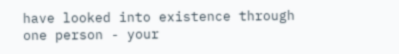have looked into existence through one person - your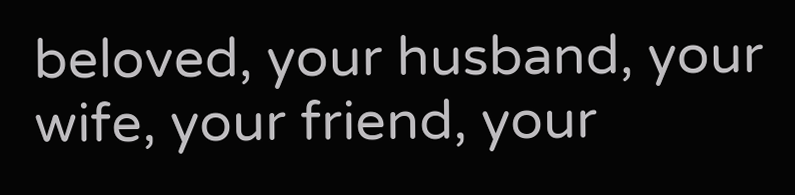beloved, your husband, your wife, your friend, your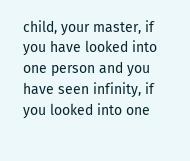child, your master, if you have looked into one person and you have seen infinity, if you looked into one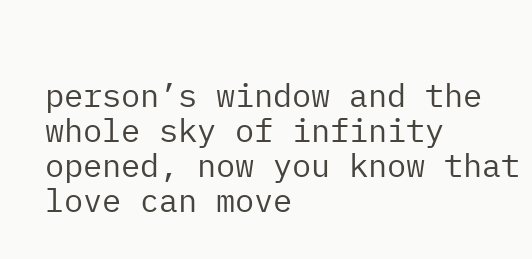person’s window and the whole sky of infinity opened, now you know that love can move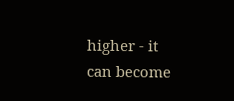higher - it can become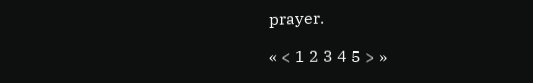prayer.

« < 1 2 3 4 5 > »